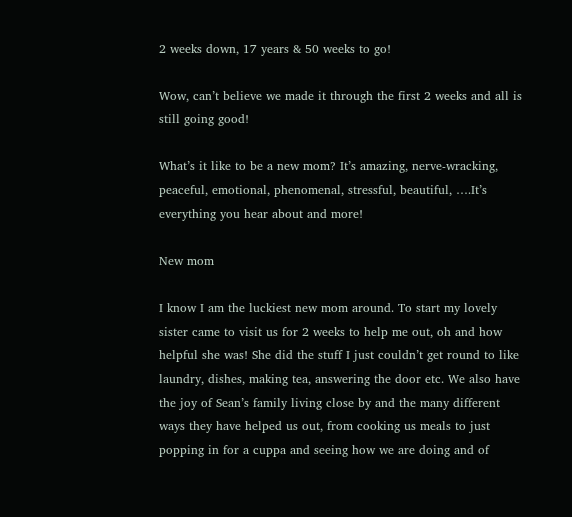2 weeks down, 17 years & 50 weeks to go!

Wow, can’t believe we made it through the first 2 weeks and all is still going good!

What’s it like to be a new mom? It’s amazing, nerve-wracking, peaceful, emotional, phenomenal, stressful, beautiful, ….It’s everything you hear about and more!

New mom

I know I am the luckiest new mom around. To start my lovely sister came to visit us for 2 weeks to help me out, oh and how helpful she was! She did the stuff I just couldn’t get round to like laundry, dishes, making tea, answering the door etc. We also have the joy of Sean’s family living close by and the many different ways they have helped us out, from cooking us meals to just popping in for a cuppa and seeing how we are doing and of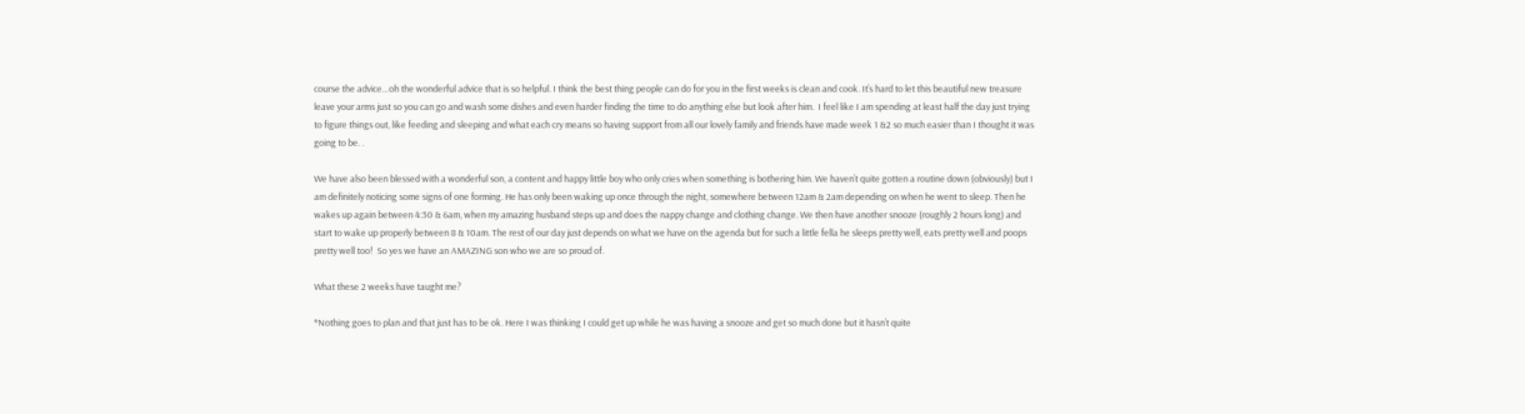course the advice…oh the wonderful advice that is so helpful. I think the best thing people can do for you in the first weeks is clean and cook. It’s hard to let this beautiful new treasure leave your arms just so you can go and wash some dishes and even harder finding the time to do anything else but look after him.  I feel like I am spending at least half the day just trying to figure things out, like feeding and sleeping and what each cry means so having support from all our lovely family and friends have made week 1 &2 so much easier than I thought it was going to be. .

We have also been blessed with a wonderful son, a content and happy little boy who only cries when something is bothering him. We haven’t quite gotten a routine down (obviously) but I am definitely noticing some signs of one forming. He has only been waking up once through the night, somewhere between 12am & 2am depending on when he went to sleep. Then he wakes up again between 4:30 & 6am, when my amazing husband steps up and does the nappy change and clothing change. We then have another snooze (roughly 2 hours long) and start to wake up properly between 8 & 10am. The rest of our day just depends on what we have on the agenda but for such a little fella he sleeps pretty well, eats pretty well and poops pretty well too!  So yes we have an AMAZING son who we are so proud of.

What these 2 weeks have taught me?

*Nothing goes to plan and that just has to be ok. Here I was thinking I could get up while he was having a snooze and get so much done but it hasn’t quite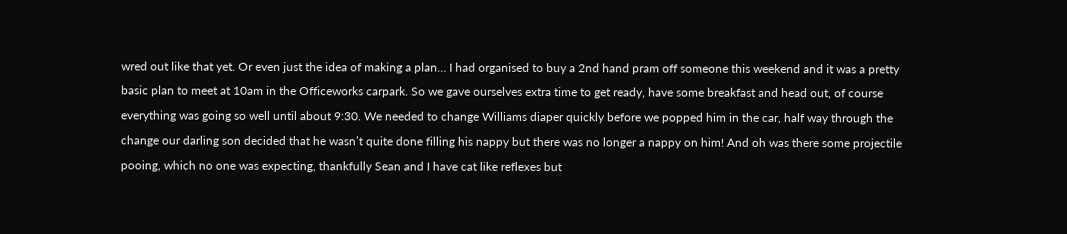wred out like that yet. Or even just the idea of making a plan… I had organised to buy a 2nd hand pram off someone this weekend and it was a pretty basic plan to meet at 10am in the Officeworks carpark. So we gave ourselves extra time to get ready, have some breakfast and head out, of course everything was going so well until about 9:30. We needed to change Williams diaper quickly before we popped him in the car, half way through the change our darling son decided that he wasn’t quite done filling his nappy but there was no longer a nappy on him! And oh was there some projectile pooing, which no one was expecting, thankfully Sean and I have cat like reflexes but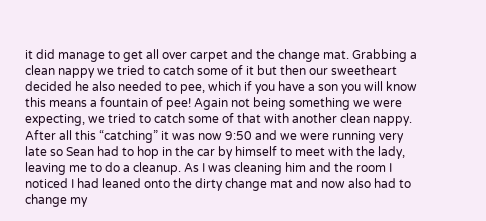it did manage to get all over carpet and the change mat. Grabbing a clean nappy we tried to catch some of it but then our sweetheart decided he also needed to pee, which if you have a son you will know this means a fountain of pee! Again not being something we were expecting, we tried to catch some of that with another clean nappy. After all this “catching” it was now 9:50 and we were running very late so Sean had to hop in the car by himself to meet with the lady, leaving me to do a cleanup. As I was cleaning him and the room I noticed I had leaned onto the dirty change mat and now also had to change my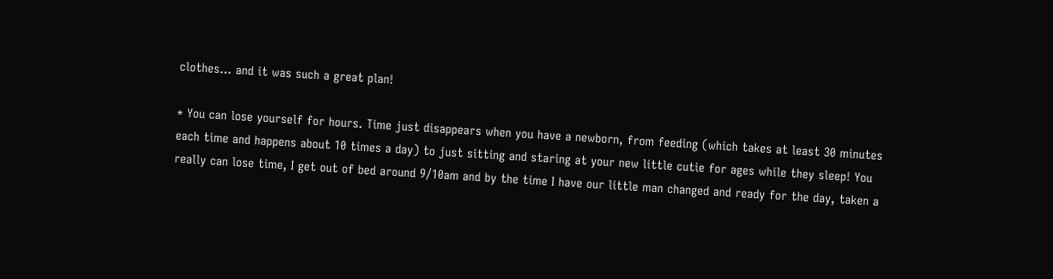clothes… and it was such a great plan!

* You can lose yourself for hours. Time just disappears when you have a newborn, from feeding (which takes at least 30 minutes each time and happens about 10 times a day) to just sitting and staring at your new little cutie for ages while they sleep! You really can lose time, I get out of bed around 9/10am and by the time I have our little man changed and ready for the day, taken a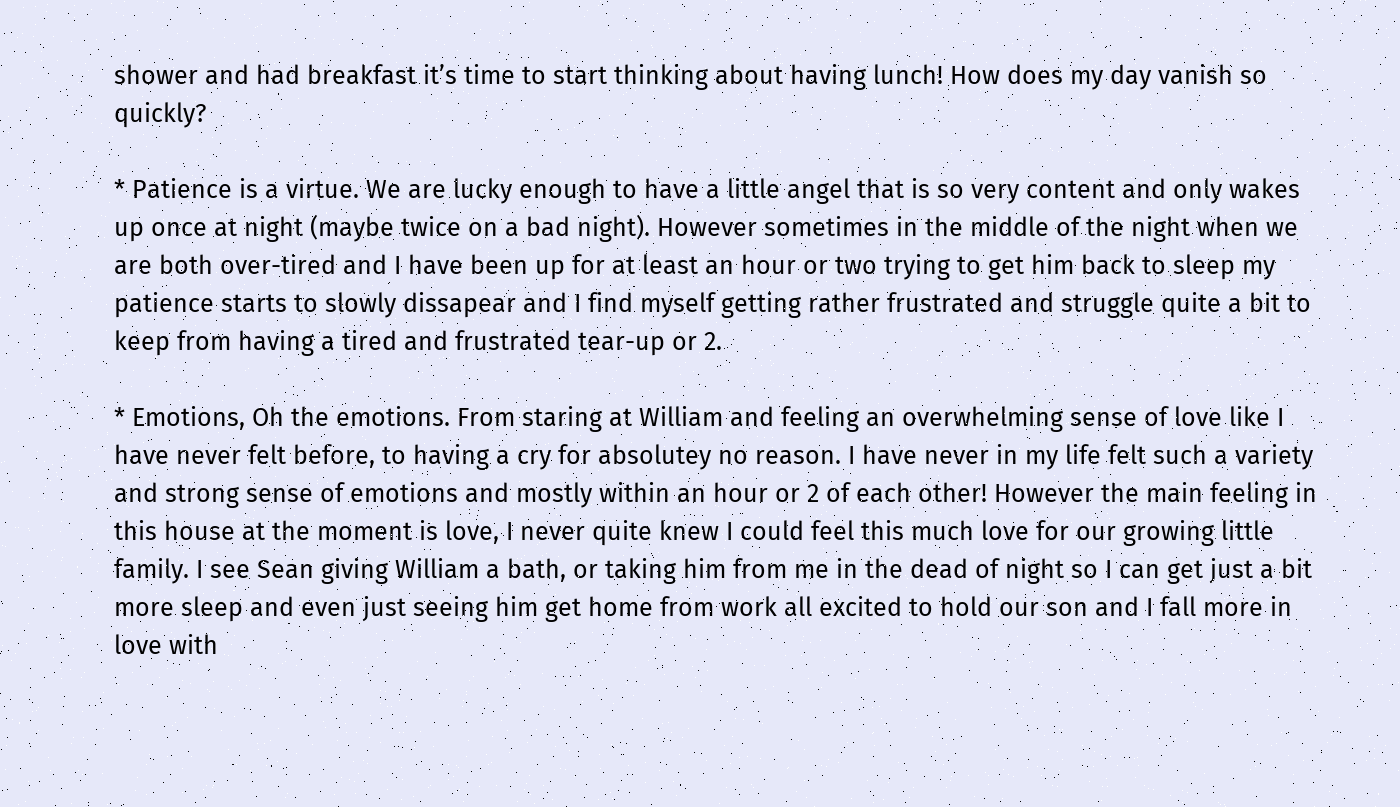shower and had breakfast it’s time to start thinking about having lunch! How does my day vanish so quickly?

* Patience is a virtue. We are lucky enough to have a little angel that is so very content and only wakes up once at night (maybe twice on a bad night). However sometimes in the middle of the night when we are both over-tired and I have been up for at least an hour or two trying to get him back to sleep my patience starts to slowly dissapear and I find myself getting rather frustrated and struggle quite a bit to keep from having a tired and frustrated tear-up or 2.

* Emotions, Oh the emotions. From staring at William and feeling an overwhelming sense of love like I have never felt before, to having a cry for absolutey no reason. I have never in my life felt such a variety and strong sense of emotions and mostly within an hour or 2 of each other! However the main feeling in this house at the moment is love, I never quite knew I could feel this much love for our growing little family. I see Sean giving William a bath, or taking him from me in the dead of night so I can get just a bit more sleep and even just seeing him get home from work all excited to hold our son and I fall more in love with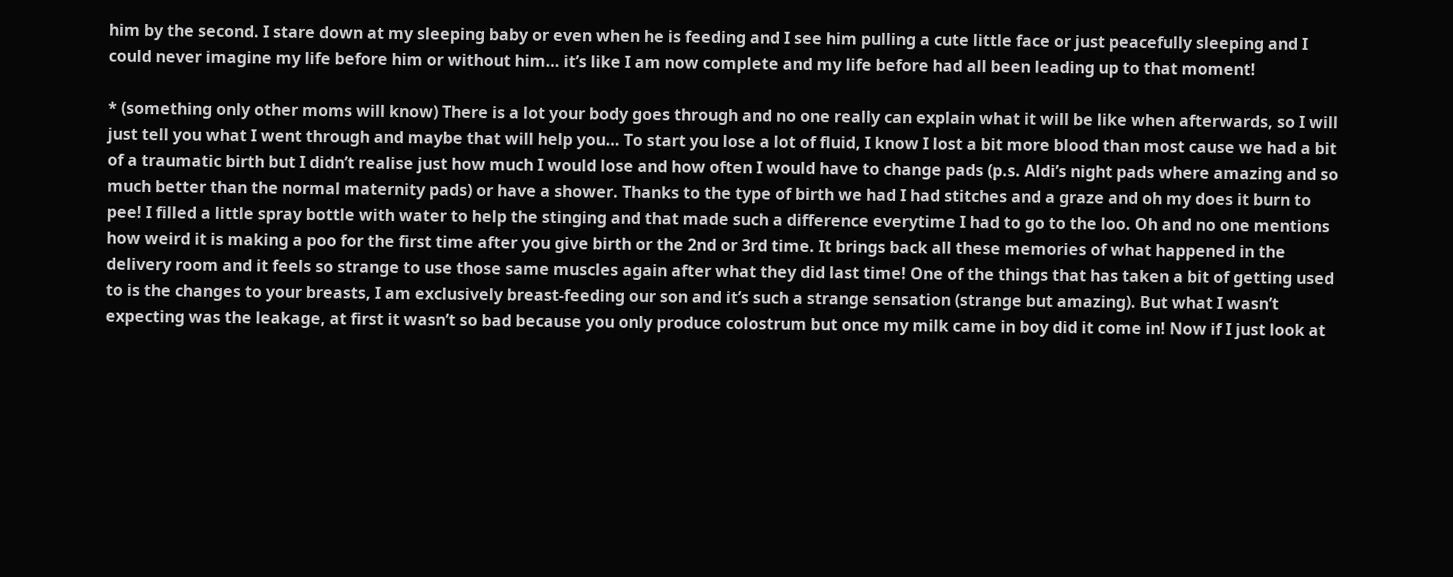him by the second. I stare down at my sleeping baby or even when he is feeding and I see him pulling a cute little face or just peacefully sleeping and I could never imagine my life before him or without him… it’s like I am now complete and my life before had all been leading up to that moment!

* (something only other moms will know) There is a lot your body goes through and no one really can explain what it will be like when afterwards, so I will just tell you what I went through and maybe that will help you… To start you lose a lot of fluid, I know I lost a bit more blood than most cause we had a bit of a traumatic birth but I didn’t realise just how much I would lose and how often I would have to change pads (p.s. Aldi’s night pads where amazing and so much better than the normal maternity pads) or have a shower. Thanks to the type of birth we had I had stitches and a graze and oh my does it burn to pee! I filled a little spray bottle with water to help the stinging and that made such a difference everytime I had to go to the loo. Oh and no one mentions how weird it is making a poo for the first time after you give birth or the 2nd or 3rd time. It brings back all these memories of what happened in the delivery room and it feels so strange to use those same muscles again after what they did last time! One of the things that has taken a bit of getting used to is the changes to your breasts, I am exclusively breast-feeding our son and it’s such a strange sensation (strange but amazing). But what I wasn’t expecting was the leakage, at first it wasn’t so bad because you only produce colostrum but once my milk came in boy did it come in! Now if I just look at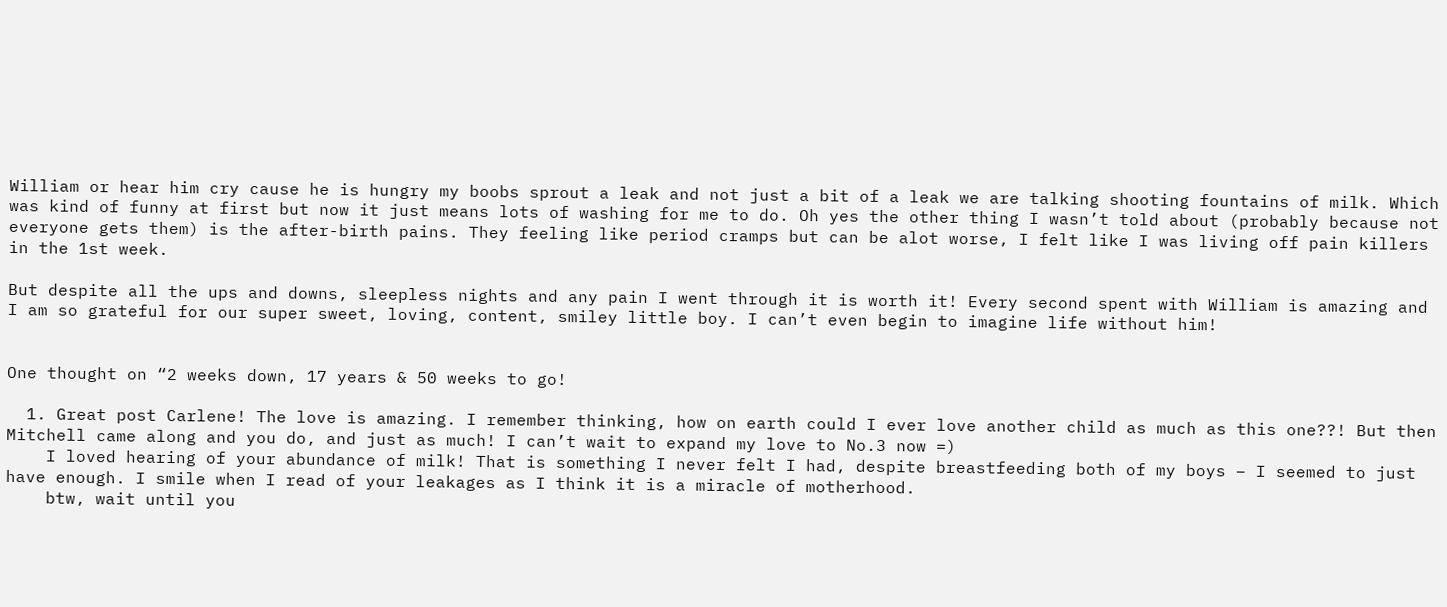William or hear him cry cause he is hungry my boobs sprout a leak and not just a bit of a leak we are talking shooting fountains of milk. Which was kind of funny at first but now it just means lots of washing for me to do. Oh yes the other thing I wasn’t told about (probably because not everyone gets them) is the after-birth pains. They feeling like period cramps but can be alot worse, I felt like I was living off pain killers in the 1st week.

But despite all the ups and downs, sleepless nights and any pain I went through it is worth it! Every second spent with William is amazing and I am so grateful for our super sweet, loving, content, smiley little boy. I can’t even begin to imagine life without him!


One thought on “2 weeks down, 17 years & 50 weeks to go!

  1. Great post Carlene! The love is amazing. I remember thinking, how on earth could I ever love another child as much as this one??! But then Mitchell came along and you do, and just as much! I can’t wait to expand my love to No.3 now =)
    I loved hearing of your abundance of milk! That is something I never felt I had, despite breastfeeding both of my boys – I seemed to just have enough. I smile when I read of your leakages as I think it is a miracle of motherhood.
    btw, wait until you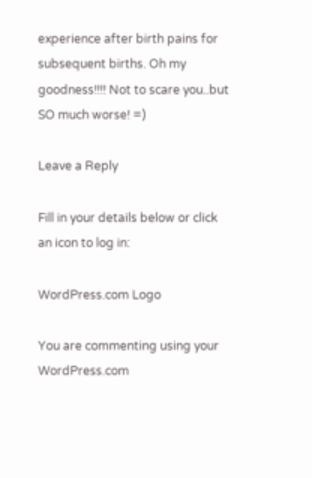experience after birth pains for subsequent births. Oh my goodness!!!! Not to scare you..but SO much worse! =)

Leave a Reply

Fill in your details below or click an icon to log in:

WordPress.com Logo

You are commenting using your WordPress.com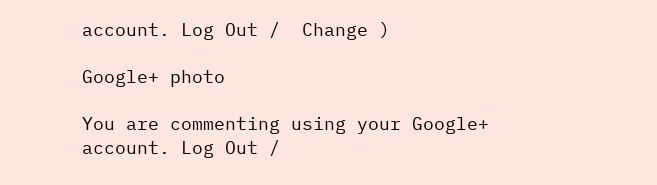account. Log Out /  Change )

Google+ photo

You are commenting using your Google+ account. Log Out /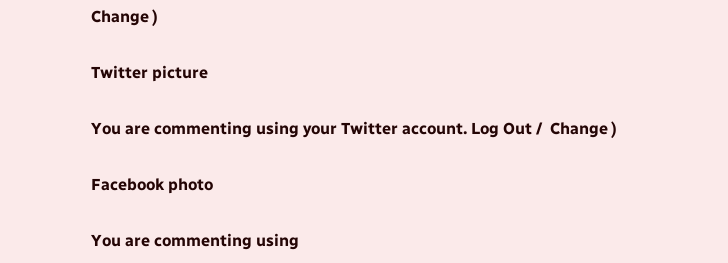Change )

Twitter picture

You are commenting using your Twitter account. Log Out /  Change )

Facebook photo

You are commenting using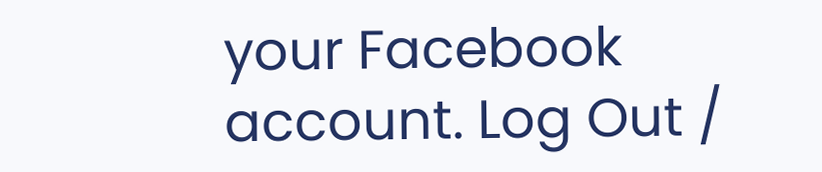your Facebook account. Log Out /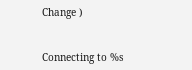Change )


Connecting to %s